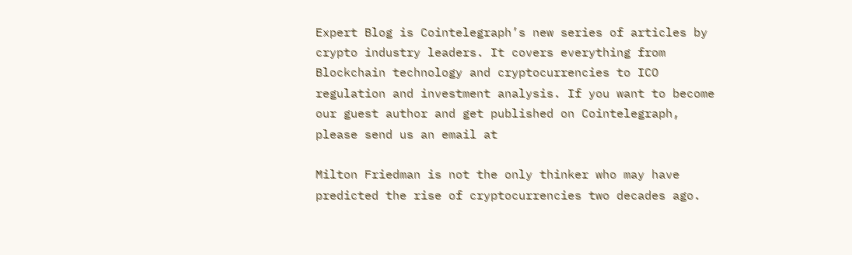Expert Blog is Cointelegraph’s new series of articles by crypto industry leaders. It covers everything from Blockchain technology and cryptocurrencies to ICO regulation and investment analysis. If you want to become our guest author and get published on Cointelegraph, please send us an email at

Milton Friedman is not the only thinker who may have predicted the rise of cryptocurrencies two decades ago.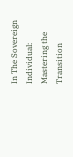In The Sovereign Individual: Mastering the Transition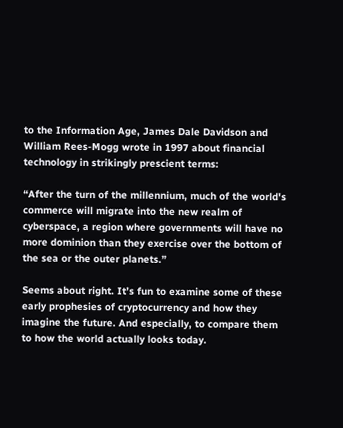to the Information Age, James Dale Davidson and William Rees-Mogg wrote in 1997 about financial technology in strikingly prescient terms:

“After the turn of the millennium, much of the world's commerce will migrate into the new realm of cyberspace, a region where governments will have no more dominion than they exercise over the bottom of the sea or the outer planets.”

Seems about right. It’s fun to examine some of these early prophesies of cryptocurrency and how they imagine the future. And especially, to compare them to how the world actually looks today.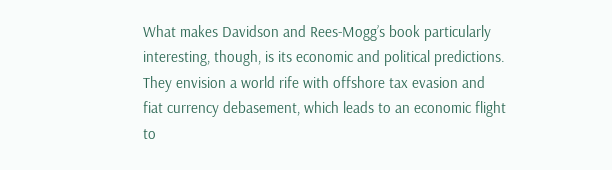What makes Davidson and Rees-Mogg’s book particularly interesting, though, is its economic and political predictions. They envision a world rife with offshore tax evasion and fiat currency debasement, which leads to an economic flight to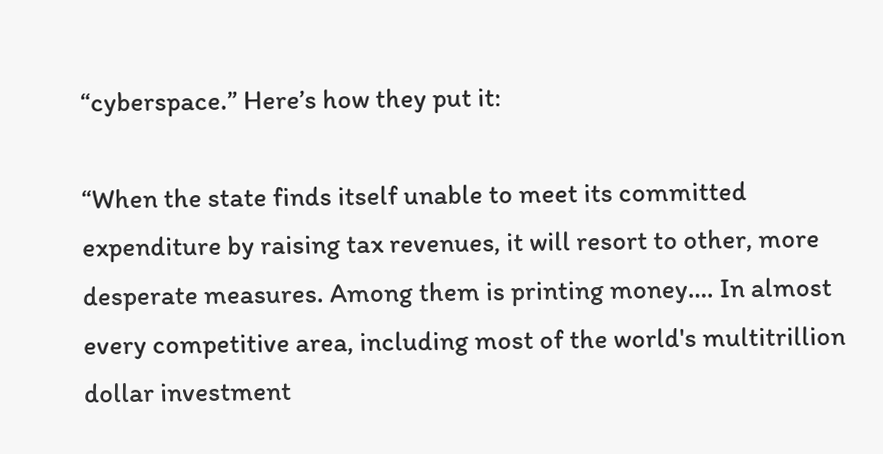“cyberspace.” Here’s how they put it:

“When the state finds itself unable to meet its committed expenditure by raising tax revenues, it will resort to other, more desperate measures. Among them is printing money…. In almost every competitive area, including most of the world's multitrillion dollar investment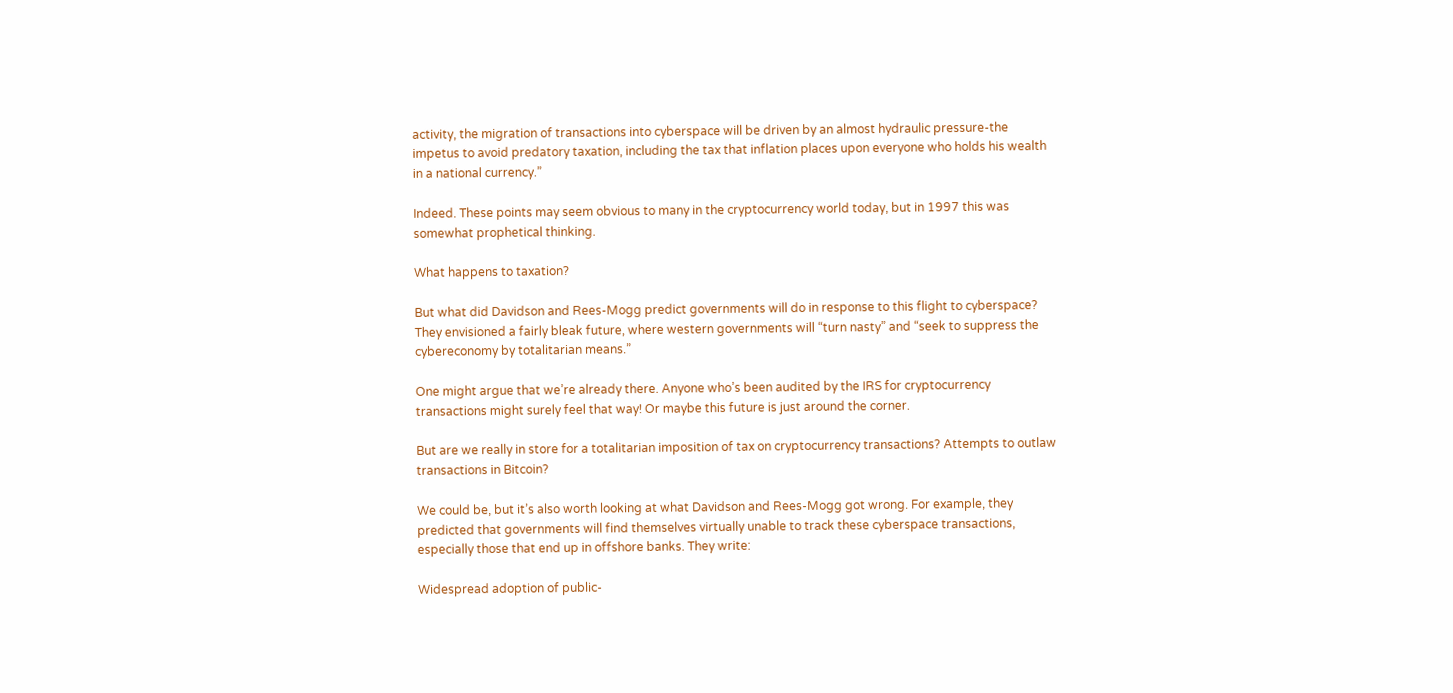activity, the migration of transactions into cyberspace will be driven by an almost hydraulic pressure-the impetus to avoid predatory taxation, including the tax that inflation places upon everyone who holds his wealth in a national currency.”

Indeed. These points may seem obvious to many in the cryptocurrency world today, but in 1997 this was somewhat prophetical thinking.

What happens to taxation?

But what did Davidson and Rees-Mogg predict governments will do in response to this flight to cyberspace? They envisioned a fairly bleak future, where western governments will “turn nasty” and “seek to suppress the cybereconomy by totalitarian means.”

One might argue that we’re already there. Anyone who’s been audited by the IRS for cryptocurrency transactions might surely feel that way! Or maybe this future is just around the corner.

But are we really in store for a totalitarian imposition of tax on cryptocurrency transactions? Attempts to outlaw transactions in Bitcoin?

We could be, but it’s also worth looking at what Davidson and Rees-Mogg got wrong. For example, they predicted that governments will find themselves virtually unable to track these cyberspace transactions, especially those that end up in offshore banks. They write:

Widespread adoption of public-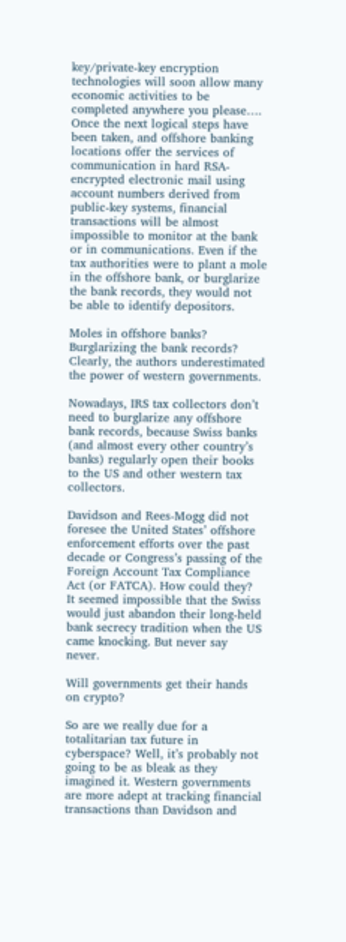key/private-key encryption technologies will soon allow many economic activities to be completed anywhere you please…. Once the next logical steps have been taken, and offshore banking locations offer the services of communication in hard RSA-encrypted electronic mail using account numbers derived from public-key systems, financial transactions will be almost impossible to monitor at the bank or in communications. Even if the tax authorities were to plant a mole in the offshore bank, or burglarize the bank records, they would not be able to identify depositors.

Moles in offshore banks? Burglarizing the bank records? Clearly, the authors underestimated the power of western governments.

Nowadays, IRS tax collectors don’t need to burglarize any offshore bank records, because Swiss banks (and almost every other country’s banks) regularly open their books to the US and other western tax collectors.

Davidson and Rees-Mogg did not foresee the United States’ offshore enforcement efforts over the past decade or Congress’s passing of the Foreign Account Tax Compliance Act (or FATCA). How could they? It seemed impossible that the Swiss would just abandon their long-held bank secrecy tradition when the US came knocking. But never say never.

Will governments get their hands on crypto?

So are we really due for a totalitarian tax future in cyberspace? Well, it’s probably not going to be as bleak as they imagined it. Western governments are more adept at tracking financial transactions than Davidson and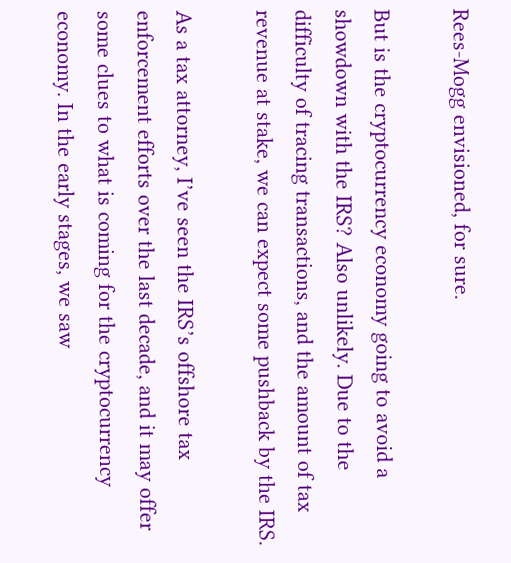Rees-Mogg envisioned, for sure.

But is the cryptocurrency economy going to avoid a showdown with the IRS? Also unlikely. Due to the difficulty of tracing transactions, and the amount of tax revenue at stake, we can expect some pushback by the IRS.

As a tax attorney, I’ve seen the IRS’s offshore tax enforcement efforts over the last decade, and it may offer some clues to what is coming for the cryptocurrency economy. In the early stages, we saw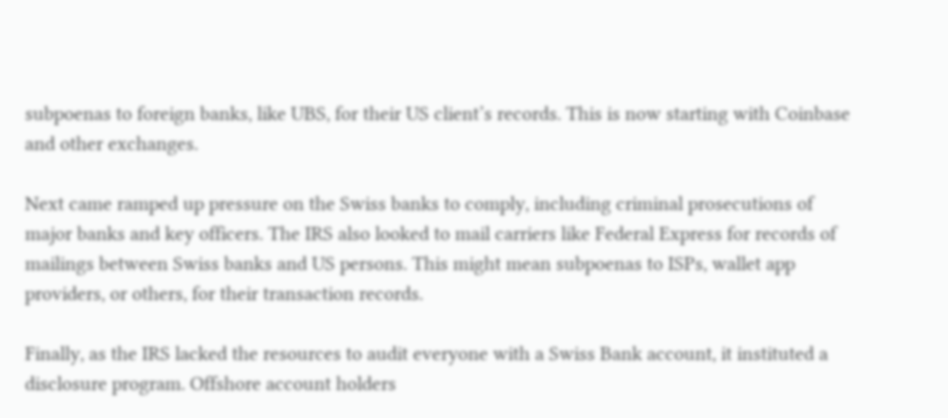subpoenas to foreign banks, like UBS, for their US client’s records. This is now starting with Coinbase and other exchanges.

Next came ramped up pressure on the Swiss banks to comply, including criminal prosecutions of major banks and key officers. The IRS also looked to mail carriers like Federal Express for records of mailings between Swiss banks and US persons. This might mean subpoenas to ISPs, wallet app providers, or others, for their transaction records.

Finally, as the IRS lacked the resources to audit everyone with a Swiss Bank account, it instituted a disclosure program. Offshore account holders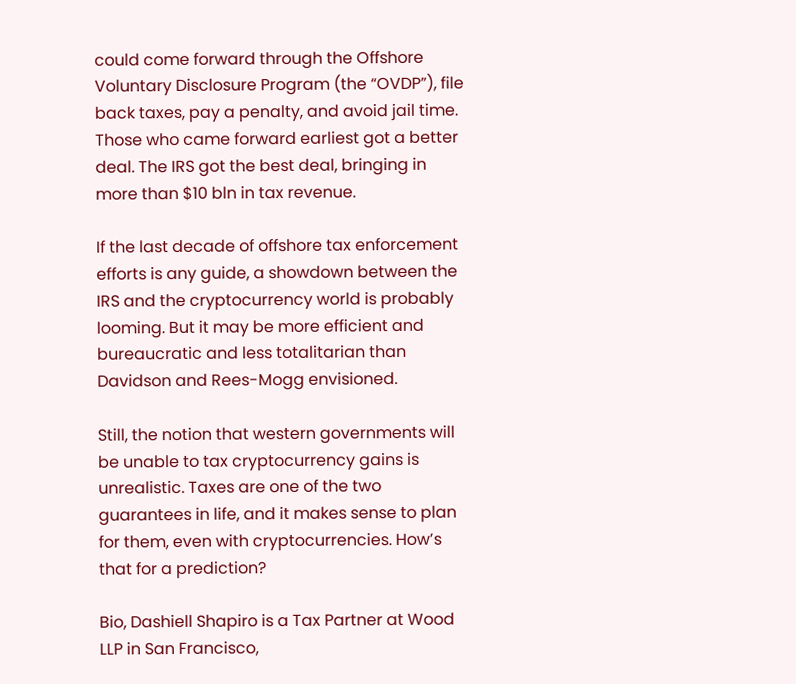could come forward through the Offshore Voluntary Disclosure Program (the “OVDP”), file back taxes, pay a penalty, and avoid jail time. Those who came forward earliest got a better deal. The IRS got the best deal, bringing in more than $10 bln in tax revenue.

If the last decade of offshore tax enforcement efforts is any guide, a showdown between the IRS and the cryptocurrency world is probably looming. But it may be more efficient and bureaucratic and less totalitarian than Davidson and Rees-Mogg envisioned.

Still, the notion that western governments will be unable to tax cryptocurrency gains is unrealistic. Taxes are one of the two guarantees in life, and it makes sense to plan for them, even with cryptocurrencies. How’s that for a prediction?

Bio, Dashiell Shapiro is a Tax Partner at Wood LLP in San Francisco,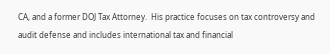CA, and a former DOJ Tax Attorney.  His practice focuses on tax controversy and audit defense and includes international tax and financial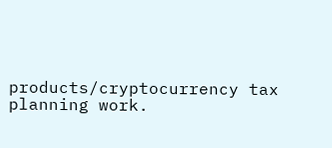products/cryptocurrency tax planning work.